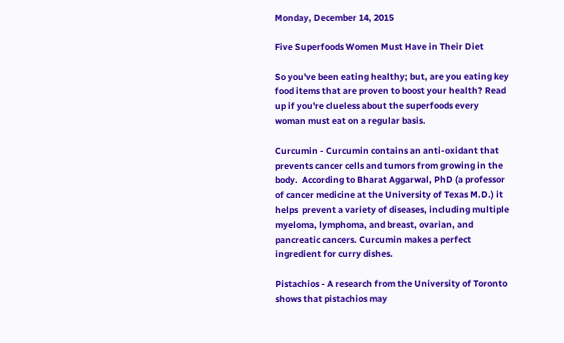Monday, December 14, 2015

Five Superfoods Women Must Have in Their Diet

So you've been eating healthy; but, are you eating key food items that are proven to boost your health? Read up if you're clueless about the superfoods every woman must eat on a regular basis.

Curcumin - Curcumin contains an anti-oxidant that prevents cancer cells and tumors from growing in the body.  According to Bharat Aggarwal, PhD (a professor of cancer medicine at the University of Texas M.D.) it helps  prevent a variety of diseases, including multiple myeloma, lymphoma, and breast, ovarian, and pancreatic cancers. Curcumin makes a perfect ingredient for curry dishes.

Pistachios - A research from the University of Toronto shows that pistachios may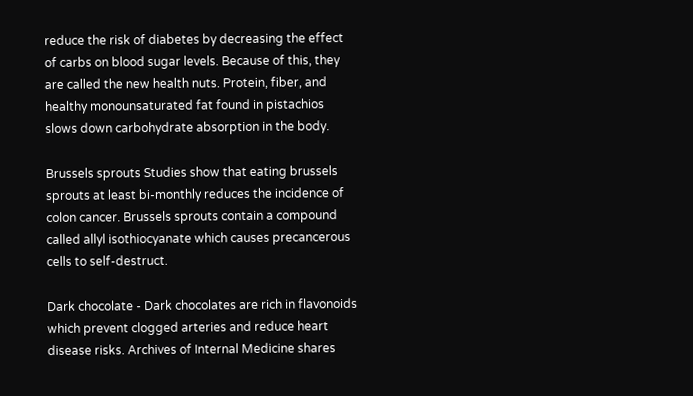reduce the risk of diabetes by decreasing the effect of carbs on blood sugar levels. Because of this, they are called the new health nuts. Protein, fiber, and healthy monounsaturated fat found in pistachios slows down carbohydrate absorption in the body.

Brussels sprouts Studies show that eating brussels sprouts at least bi-monthly reduces the incidence of colon cancer. Brussels sprouts contain a compound called allyl isothiocyanate which causes precancerous cells to self-destruct.

Dark chocolate - Dark chocolates are rich in flavonoids which prevent clogged arteries and reduce heart disease risks. Archives of Internal Medicine shares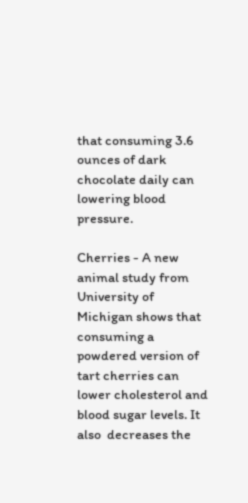that consuming 3.6 ounces of dark chocolate daily can lowering blood pressure.

Cherries - A new animal study from University of Michigan shows that consuming a powdered version of tart cherries can lower cholesterol and blood sugar levels. It also  decreases the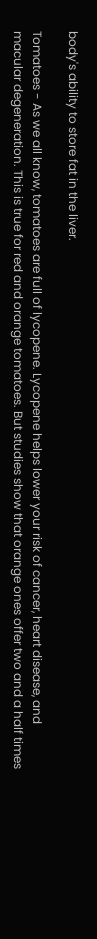body's ability to store fat in the liver.

Tomatoes - As we all know, tomatoes are full of lycopene. Lycopene helps lower your risk of cancer, heart disease, and macular degeneration. This is true for red and orange tomatoes. But studies show that orange ones offer two and a half times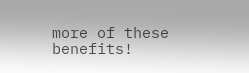more of these benefits!